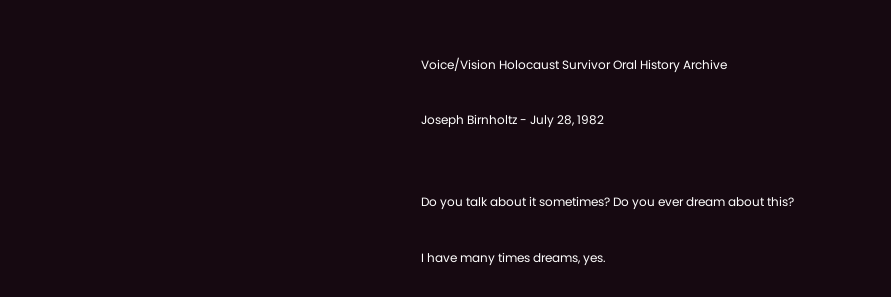Voice/Vision Holocaust Survivor Oral History Archive

Joseph Birnholtz - July 28, 1982


Do you talk about it sometimes? Do you ever dream about this?

I have many times dreams, yes.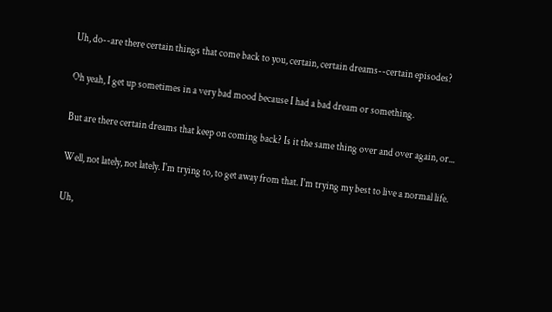Uh, do--are there certain things that come back to you, certain, certain dreams--certain episodes?

Oh yeah, I get up sometimes in a very bad mood because I had a bad dream or something.

But are there certain dreams that keep on coming back? Is it the same thing over and over again, or...

Well, not lately, not lately. I'm trying to, to get away from that. I'm trying my best to live a normal life.

Uh,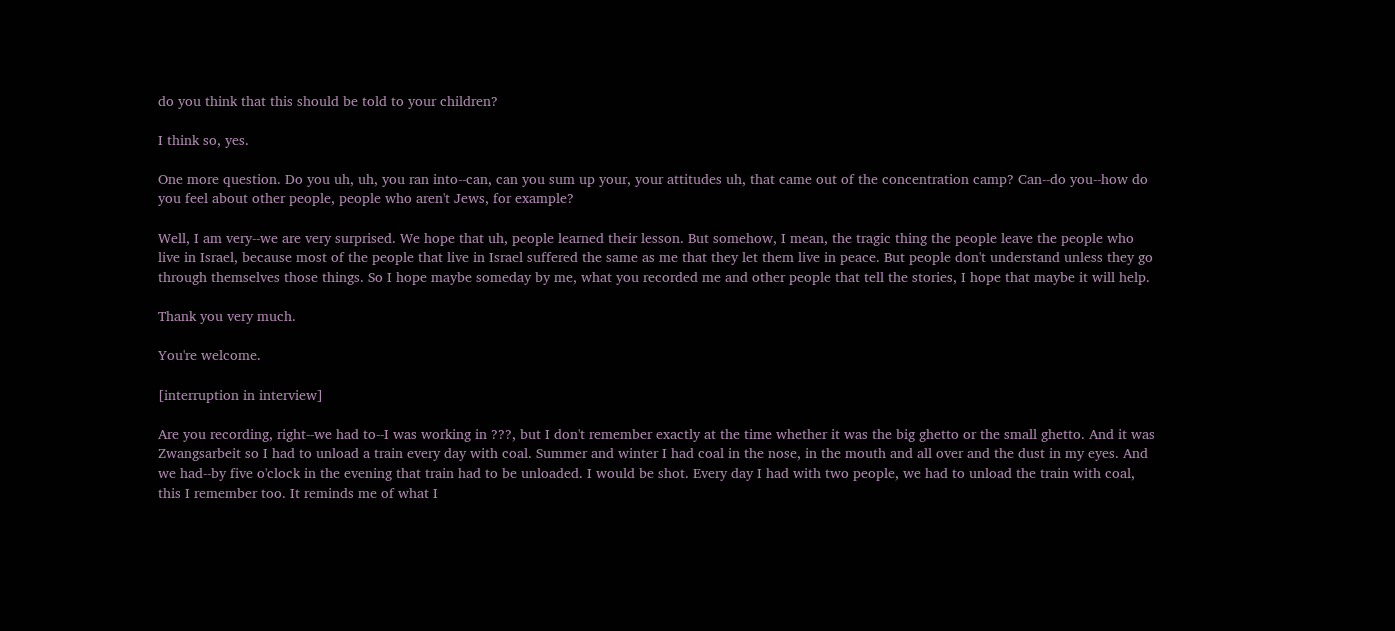do you think that this should be told to your children?

I think so, yes.

One more question. Do you uh, uh, you ran into--can, can you sum up your, your attitudes uh, that came out of the concentration camp? Can--do you--how do you feel about other people, people who aren't Jews, for example?

Well, I am very--we are very surprised. We hope that uh, people learned their lesson. But somehow, I mean, the tragic thing the people leave the people who live in Israel, because most of the people that live in Israel suffered the same as me that they let them live in peace. But people don't understand unless they go through themselves those things. So I hope maybe someday by me, what you recorded me and other people that tell the stories, I hope that maybe it will help.

Thank you very much.

You're welcome.

[interruption in interview]

Are you recording, right--we had to--I was working in ???, but I don't remember exactly at the time whether it was the big ghetto or the small ghetto. And it was Zwangsarbeit so I had to unload a train every day with coal. Summer and winter I had coal in the nose, in the mouth and all over and the dust in my eyes. And we had--by five o'clock in the evening that train had to be unloaded. I would be shot. Every day I had with two people, we had to unload the train with coal, this I remember too. It reminds me of what I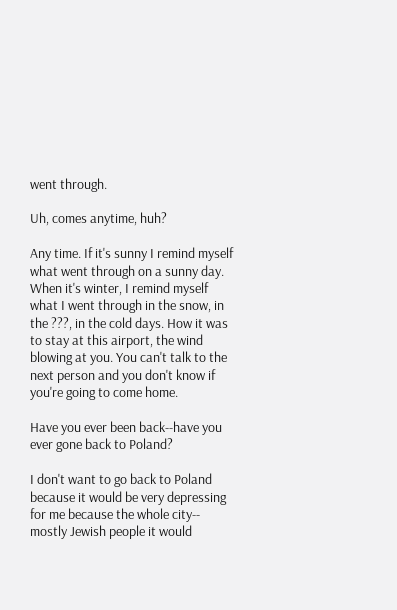went through.

Uh, comes anytime, huh?

Any time. If it's sunny I remind myself what went through on a sunny day. When it's winter, I remind myself what I went through in the snow, in the ???, in the cold days. How it was to stay at this airport, the wind blowing at you. You can't talk to the next person and you don't know if you're going to come home.

Have you ever been back--have you ever gone back to Poland?

I don't want to go back to Poland because it would be very depressing for me because the whole city-- mostly Jewish people it would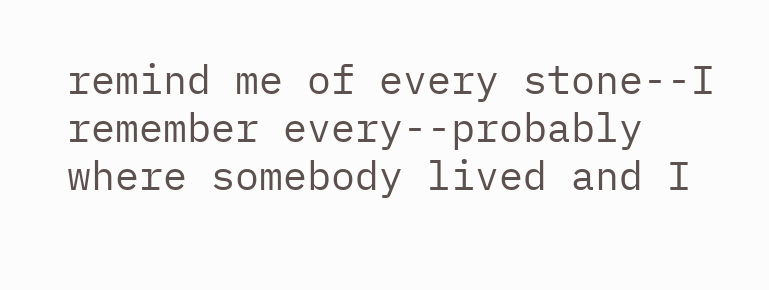remind me of every stone--I remember every--probably where somebody lived and I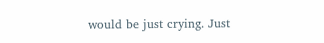would be just crying. Just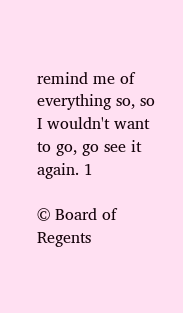remind me of everything so, so I wouldn't want to go, go see it again. 1

© Board of Regents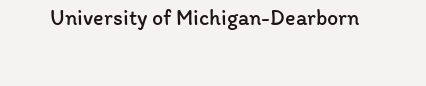University of Michigan-Dearborn